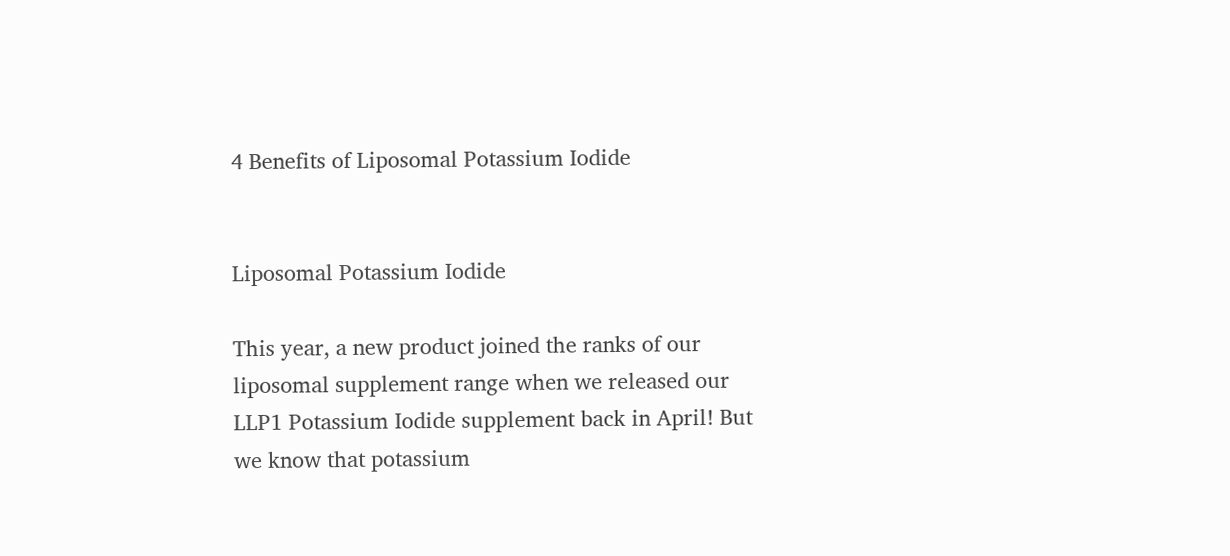4 Benefits of Liposomal Potassium Iodide


Liposomal Potassium Iodide

This year, a new product joined the ranks of our liposomal supplement range when we released our LLP1 Potassium Iodide supplement back in April! But we know that potassium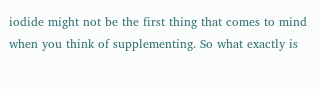iodide might not be the first thing that comes to mind when you think of supplementing. So what exactly is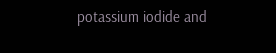potassium iodide and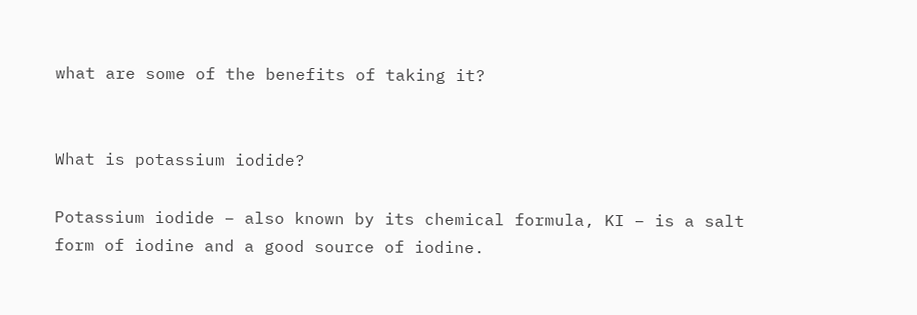what are some of the benefits of taking it?


What is potassium iodide?

Potassium iodide – also known by its chemical formula, KI – is a salt form of iodine and a good source of iodine.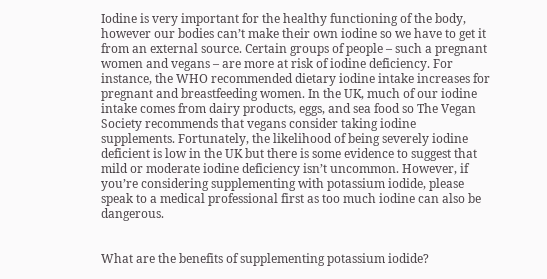Iodine is very important for the healthy functioning of the body, however our bodies can’t make their own iodine so we have to get it from an external source. Certain groups of people – such a pregnant women and vegans – are more at risk of iodine deficiency. For instance, the WHO recommended dietary iodine intake increases for pregnant and breastfeeding women. In the UK, much of our iodine intake comes from dairy products, eggs, and sea food so The Vegan Society recommends that vegans consider taking iodine supplements. Fortunately, the likelihood of being severely iodine deficient is low in the UK but there is some evidence to suggest that mild or moderate iodine deficiency isn’t uncommon. However, if you’re considering supplementing with potassium iodide, please speak to a medical professional first as too much iodine can also be dangerous.


What are the benefits of supplementing potassium iodide?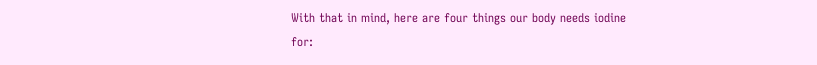With that in mind, here are four things our body needs iodine for: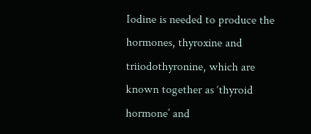Iodine is needed to produce the hormones, thyroxine and triiodothyronine, which are known together as ‘thyroid hormone’ and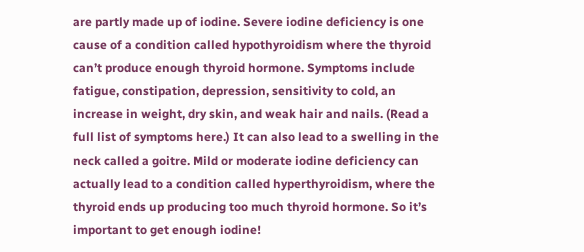are partly made up of iodine. Severe iodine deficiency is one cause of a condition called hypothyroidism where the thyroid can’t produce enough thyroid hormone. Symptoms include fatigue, constipation, depression, sensitivity to cold, an increase in weight, dry skin, and weak hair and nails. (Read a full list of symptoms here.) It can also lead to a swelling in the neck called a goitre. Mild or moderate iodine deficiency can actually lead to a condition called hyperthyroidism, where the thyroid ends up producing too much thyroid hormone. So it’s important to get enough iodine!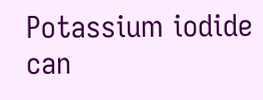Potassium iodide can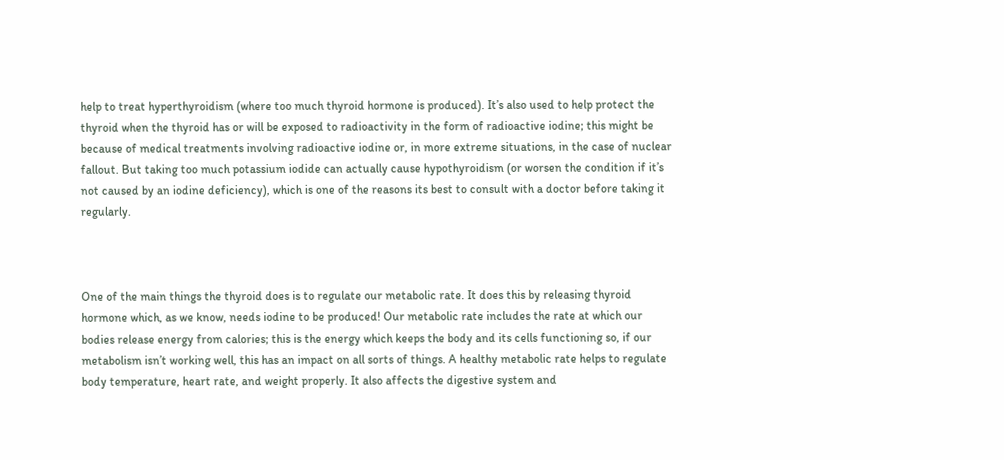help to treat hyperthyroidism (where too much thyroid hormone is produced). It’s also used to help protect the thyroid when the thyroid has or will be exposed to radioactivity in the form of radioactive iodine; this might be because of medical treatments involving radioactive iodine or, in more extreme situations, in the case of nuclear fallout. But taking too much potassium iodide can actually cause hypothyroidism (or worsen the condition if it’s not caused by an iodine deficiency), which is one of the reasons its best to consult with a doctor before taking it regularly.



One of the main things the thyroid does is to regulate our metabolic rate. It does this by releasing thyroid hormone which, as we know, needs iodine to be produced! Our metabolic rate includes the rate at which our bodies release energy from calories; this is the energy which keeps the body and its cells functioning so, if our metabolism isn’t working well, this has an impact on all sorts of things. A healthy metabolic rate helps to regulate body temperature, heart rate, and weight properly. It also affects the digestive system and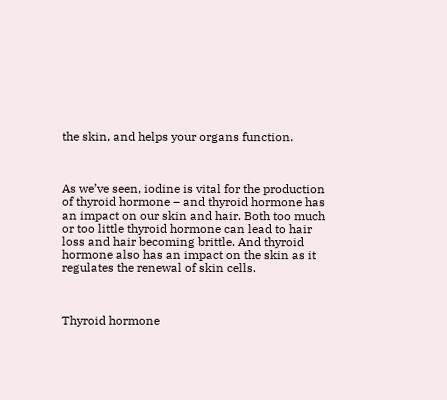the skin, and helps your organs function.



As we’ve seen, iodine is vital for the production of thyroid hormone – and thyroid hormone has an impact on our skin and hair. Both too much or too little thyroid hormone can lead to hair loss and hair becoming brittle. And thyroid hormone also has an impact on the skin as it regulates the renewal of skin cells.



Thyroid hormone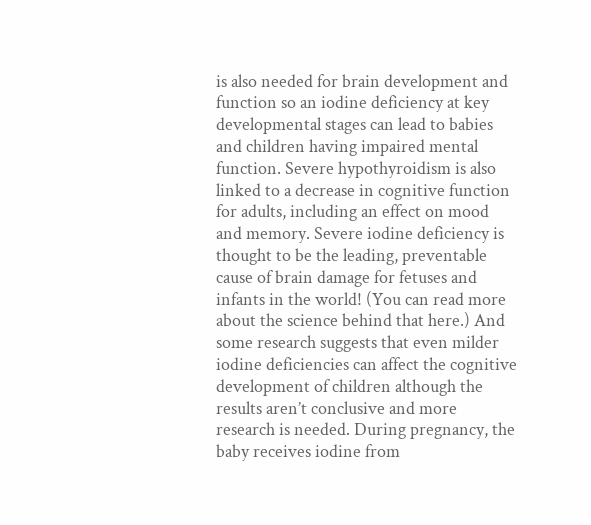is also needed for brain development and function so an iodine deficiency at key developmental stages can lead to babies and children having impaired mental function. Severe hypothyroidism is also linked to a decrease in cognitive function for adults, including an effect on mood and memory. Severe iodine deficiency is thought to be the leading, preventable cause of brain damage for fetuses and infants in the world! (You can read more about the science behind that here.) And some research suggests that even milder iodine deficiencies can affect the cognitive development of children although the results aren’t conclusive and more research is needed. During pregnancy, the baby receives iodine from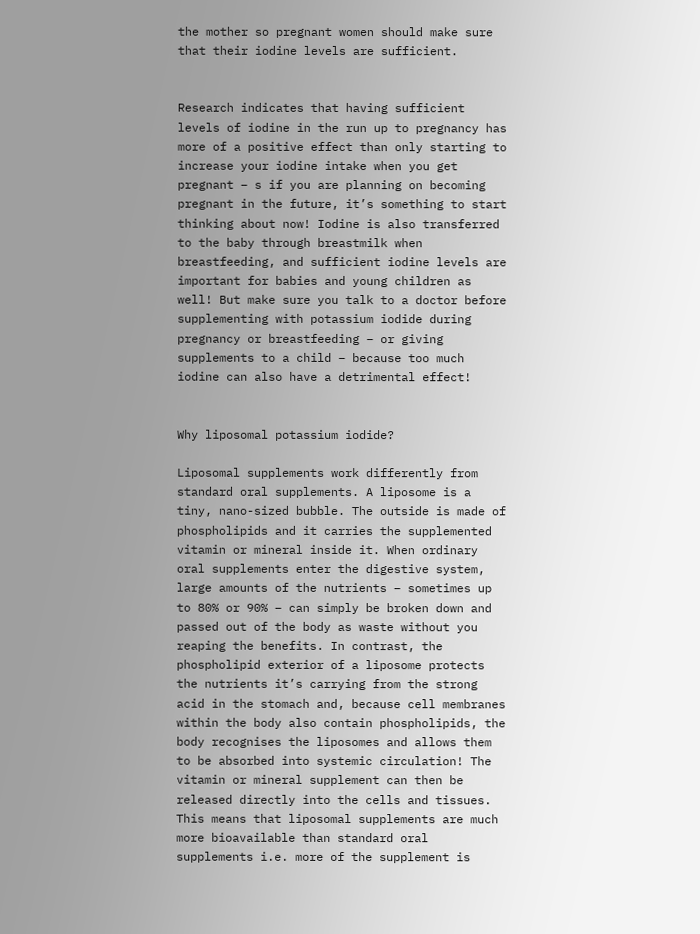the mother so pregnant women should make sure that their iodine levels are sufficient.


Research indicates that having sufficient levels of iodine in the run up to pregnancy has more of a positive effect than only starting to increase your iodine intake when you get pregnant – s if you are planning on becoming pregnant in the future, it’s something to start thinking about now! Iodine is also transferred to the baby through breastmilk when breastfeeding, and sufficient iodine levels are important for babies and young children as well! But make sure you talk to a doctor before supplementing with potassium iodide during pregnancy or breastfeeding – or giving supplements to a child – because too much iodine can also have a detrimental effect!


Why liposomal potassium iodide?

Liposomal supplements work differently from standard oral supplements. A liposome is a tiny, nano-sized bubble. The outside is made of phospholipids and it carries the supplemented vitamin or mineral inside it. When ordinary oral supplements enter the digestive system, large amounts of the nutrients – sometimes up to 80% or 90% – can simply be broken down and passed out of the body as waste without you reaping the benefits. In contrast, the phospholipid exterior of a liposome protects the nutrients it’s carrying from the strong acid in the stomach and, because cell membranes within the body also contain phospholipids, the body recognises the liposomes and allows them to be absorbed into systemic circulation! The vitamin or mineral supplement can then be released directly into the cells and tissues. This means that liposomal supplements are much more bioavailable than standard oral supplements i.e. more of the supplement is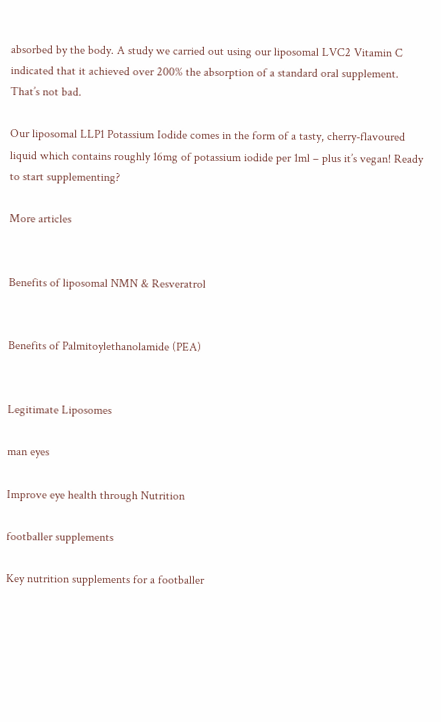absorbed by the body. A study we carried out using our liposomal LVC2 Vitamin C indicated that it achieved over 200% the absorption of a standard oral supplement. That’s not bad.

Our liposomal LLP1 Potassium Iodide comes in the form of a tasty, cherry-flavoured liquid which contains roughly 16mg of potassium iodide per 1ml – plus it’s vegan! Ready to start supplementing?

More articles


Benefits of liposomal NMN & Resveratrol


Benefits of Palmitoylethanolamide (PEA)


Legitimate Liposomes

man eyes

Improve eye health through Nutrition

footballer supplements

Key nutrition supplements for a footballer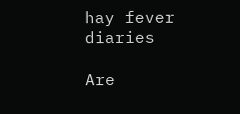hay fever diaries

Are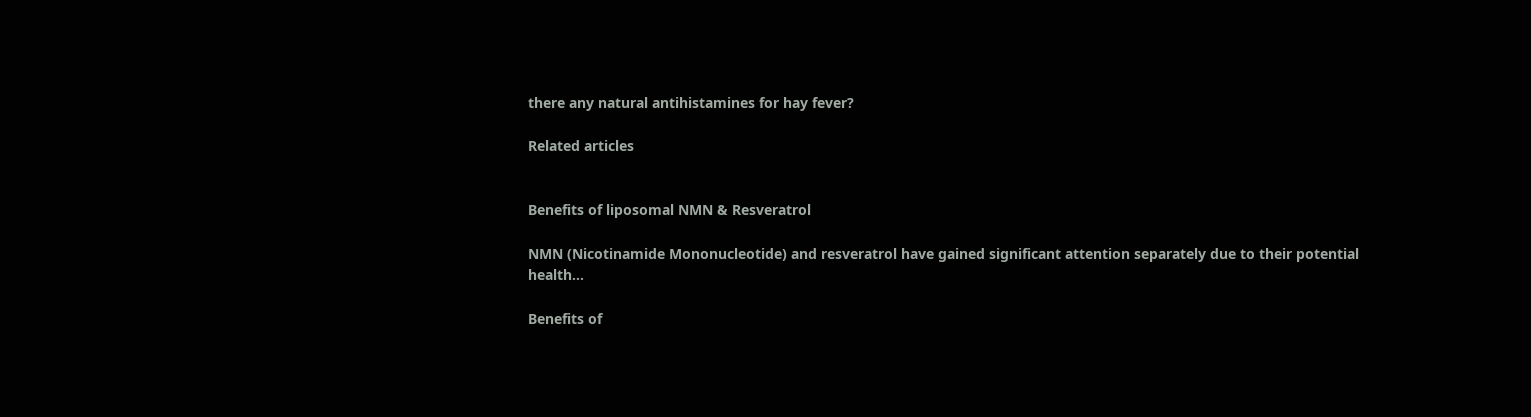there any natural antihistamines for hay fever?

Related articles


Benefits of liposomal NMN & Resveratrol

NMN (Nicotinamide Mononucleotide) and resveratrol have gained significant attention separately due to their potential health...

Benefits of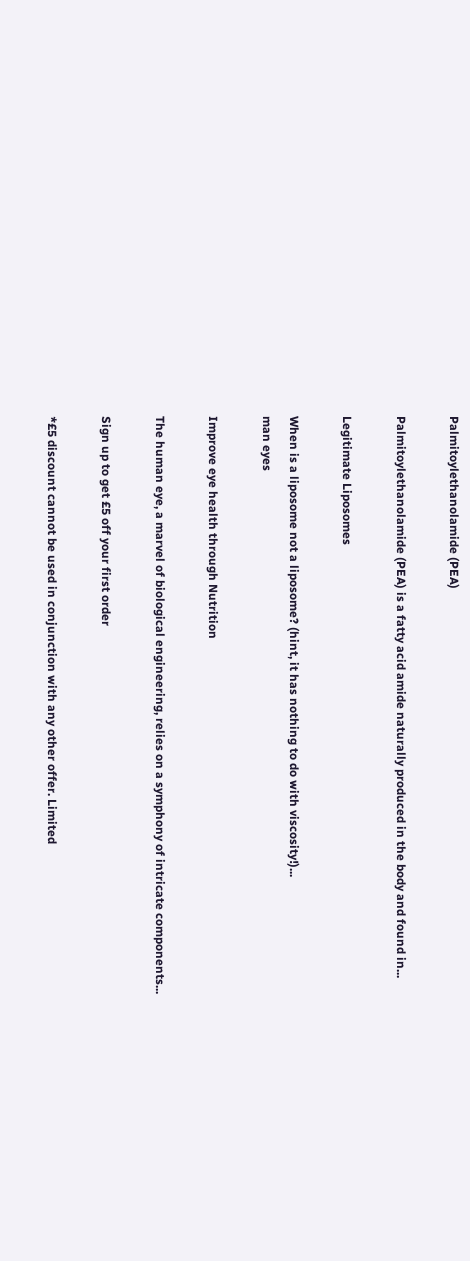Palmitoylethanolamide (PEA)

Palmitoylethanolamide (PEA) is a fatty acid amide naturally produced in the body and found in...

Legitimate Liposomes

When is a liposome not a liposome? (hint, it has nothing to do with viscosity!)...
man eyes

Improve eye health through Nutrition

The human eye, a marvel of biological engineering, relies on a symphony of intricate components...

Sign up to get £5 off your first order

*£5 discount cannot be used in conjunction with any other offer. Limited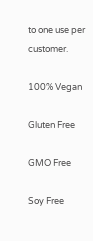to one use per customer.

100% Vegan

Gluten Free

GMO Free

Soy Free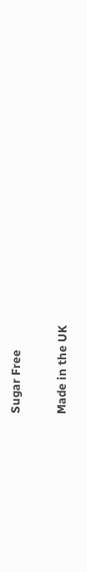Sugar Free

Made in the UK